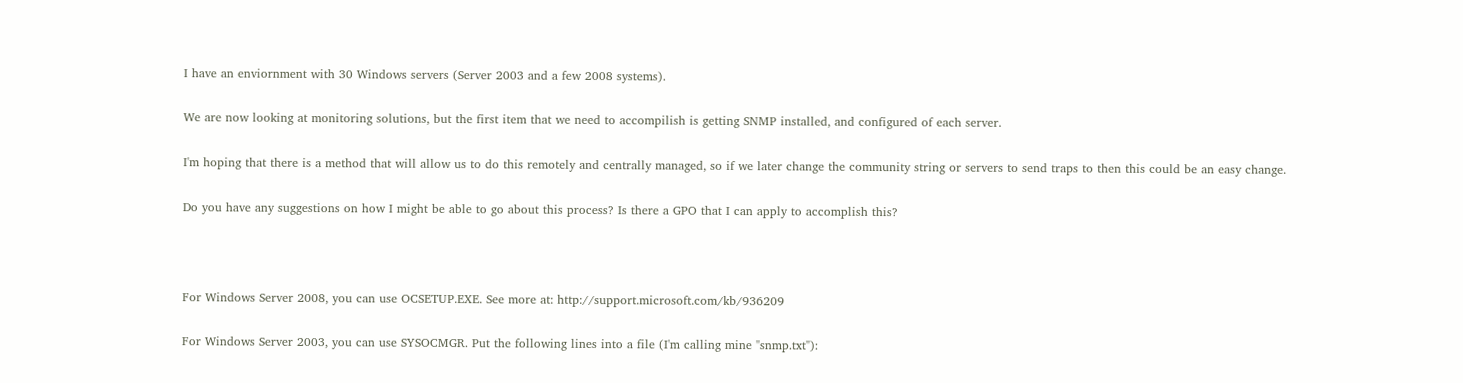I have an enviornment with 30 Windows servers (Server 2003 and a few 2008 systems).

We are now looking at monitoring solutions, but the first item that we need to accompilish is getting SNMP installed, and configured of each server.

I'm hoping that there is a method that will allow us to do this remotely and centrally managed, so if we later change the community string or servers to send traps to then this could be an easy change.

Do you have any suggestions on how I might be able to go about this process? Is there a GPO that I can apply to accomplish this?



For Windows Server 2008, you can use OCSETUP.EXE. See more at: http://support.microsoft.com/kb/936209

For Windows Server 2003, you can use SYSOCMGR. Put the following lines into a file (I'm calling mine "snmp.txt"):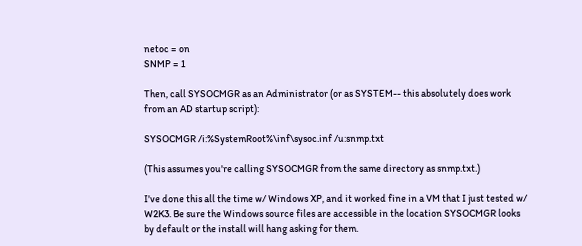netoc = on
SNMP = 1

Then, call SYSOCMGR as an Administrator (or as SYSTEM-- this absolutely does work from an AD startup script):

SYSOCMGR /i:%SystemRoot%\inf\sysoc.inf /u:snmp.txt

(This assumes you're calling SYSOCMGR from the same directory as snmp.txt.)

I've done this all the time w/ Windows XP, and it worked fine in a VM that I just tested w/ W2K3. Be sure the Windows source files are accessible in the location SYSOCMGR looks by default or the install will hang asking for them.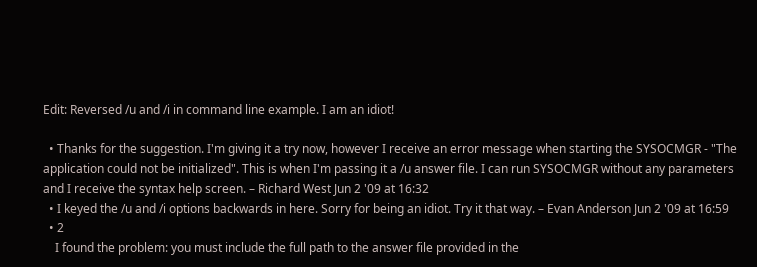Edit: Reversed /u and /i in command line example. I am an idiot!

  • Thanks for the suggestion. I'm giving it a try now, however I receive an error message when starting the SYSOCMGR - "The application could not be initialized". This is when I'm passing it a /u answer file. I can run SYSOCMGR without any parameters and I receive the syntax help screen. – Richard West Jun 2 '09 at 16:32
  • I keyed the /u and /i options backwards in here. Sorry for being an idiot. Try it that way. – Evan Anderson Jun 2 '09 at 16:59
  • 2
    I found the problem: you must include the full path to the answer file provided in the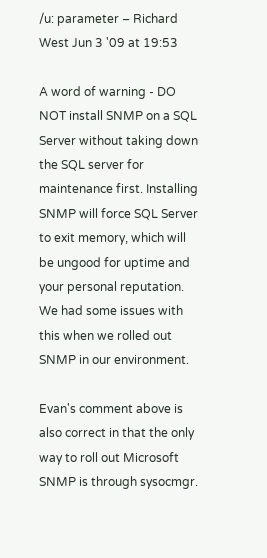/u: parameter – Richard West Jun 3 '09 at 19:53

A word of warning - DO NOT install SNMP on a SQL Server without taking down the SQL server for maintenance first. Installing SNMP will force SQL Server to exit memory, which will be ungood for uptime and your personal reputation. We had some issues with this when we rolled out SNMP in our environment.

Evan's comment above is also correct in that the only way to roll out Microsoft SNMP is through sysocmgr.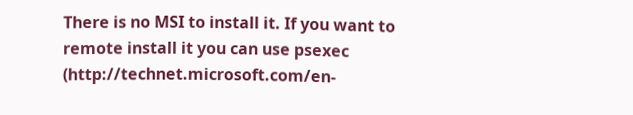There is no MSI to install it. If you want to remote install it you can use psexec (http://technet.microsoft.com/en-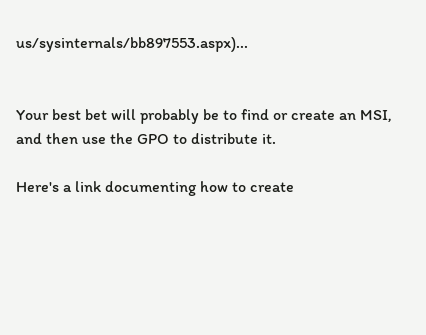us/sysinternals/bb897553.aspx)...


Your best bet will probably be to find or create an MSI, and then use the GPO to distribute it.

Here's a link documenting how to create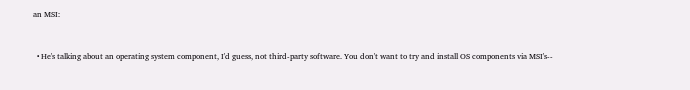an MSI:


  • He's talking about an operating system component, I'd guess, not third-party software. You don't want to try and install OS components via MSI's--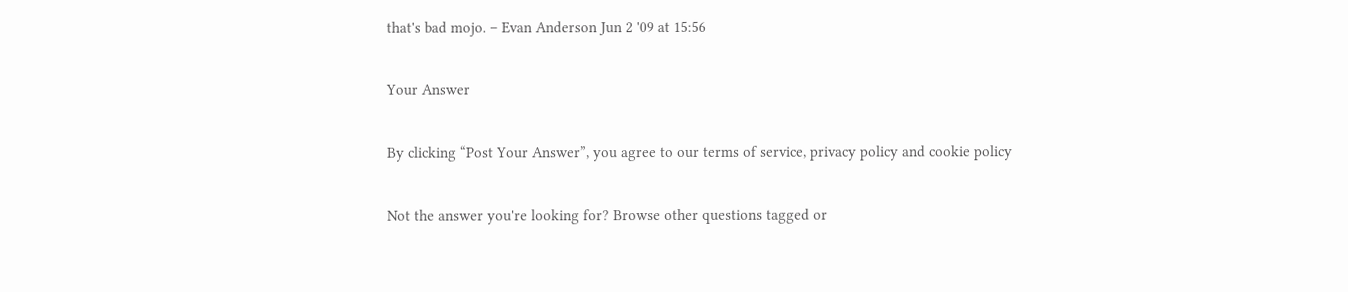that's bad mojo. – Evan Anderson Jun 2 '09 at 15:56

Your Answer

By clicking “Post Your Answer”, you agree to our terms of service, privacy policy and cookie policy

Not the answer you're looking for? Browse other questions tagged or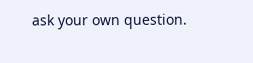ask your own question.